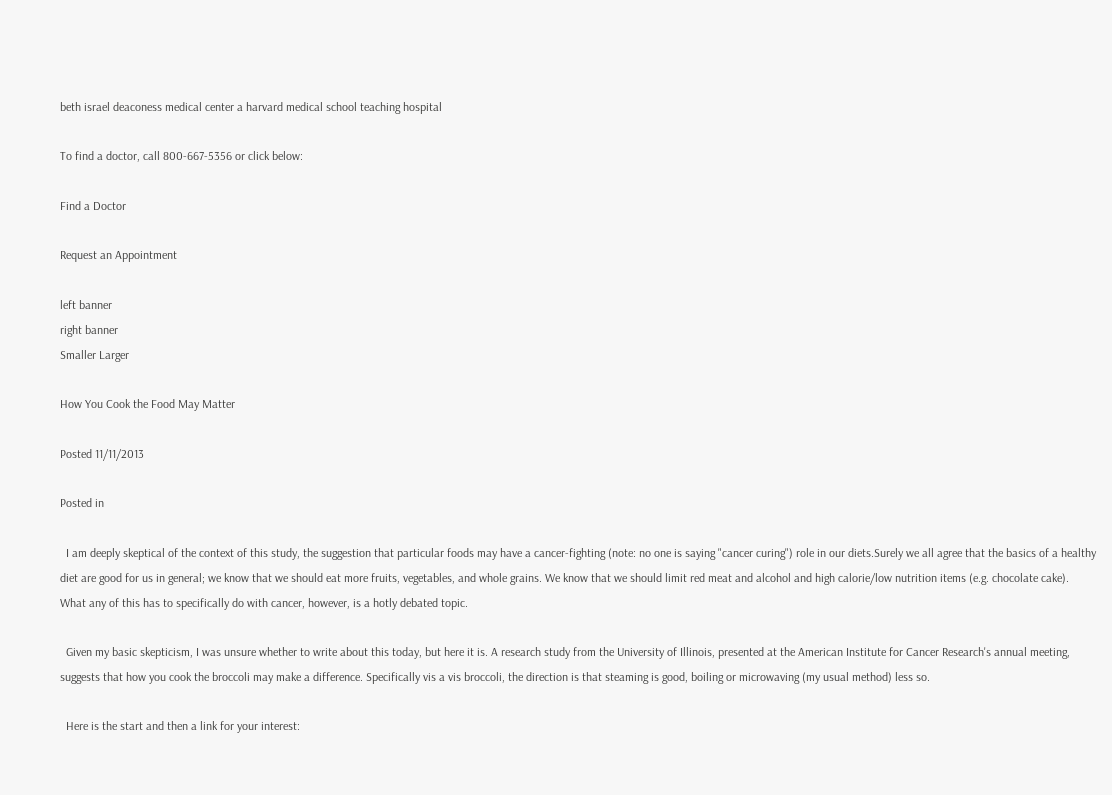beth israel deaconess medical center a harvard medical school teaching hospital

To find a doctor, call 800-667-5356 or click below:

Find a Doctor

Request an Appointment

left banner
right banner
Smaller Larger

How You Cook the Food May Matter

Posted 11/11/2013

Posted in

  I am deeply skeptical of the context of this study, the suggestion that particular foods may have a cancer-fighting (note: no one is saying "cancer curing") role in our diets.Surely we all agree that the basics of a healthy diet are good for us in general; we know that we should eat more fruits, vegetables, and whole grains. We know that we should limit red meat and alcohol and high calorie/low nutrition items (e.g. chocolate cake). What any of this has to specifically do with cancer, however, is a hotly debated topic.

  Given my basic skepticism, I was unsure whether to write about this today, but here it is. A research study from the University of Illinois, presented at the American Institute for Cancer Research's annual meeting, suggests that how you cook the broccoli may make a difference. Specifically vis a vis broccoli, the direction is that steaming is good, boiling or microwaving (my usual method) less so.

  Here is the start and then a link for your interest: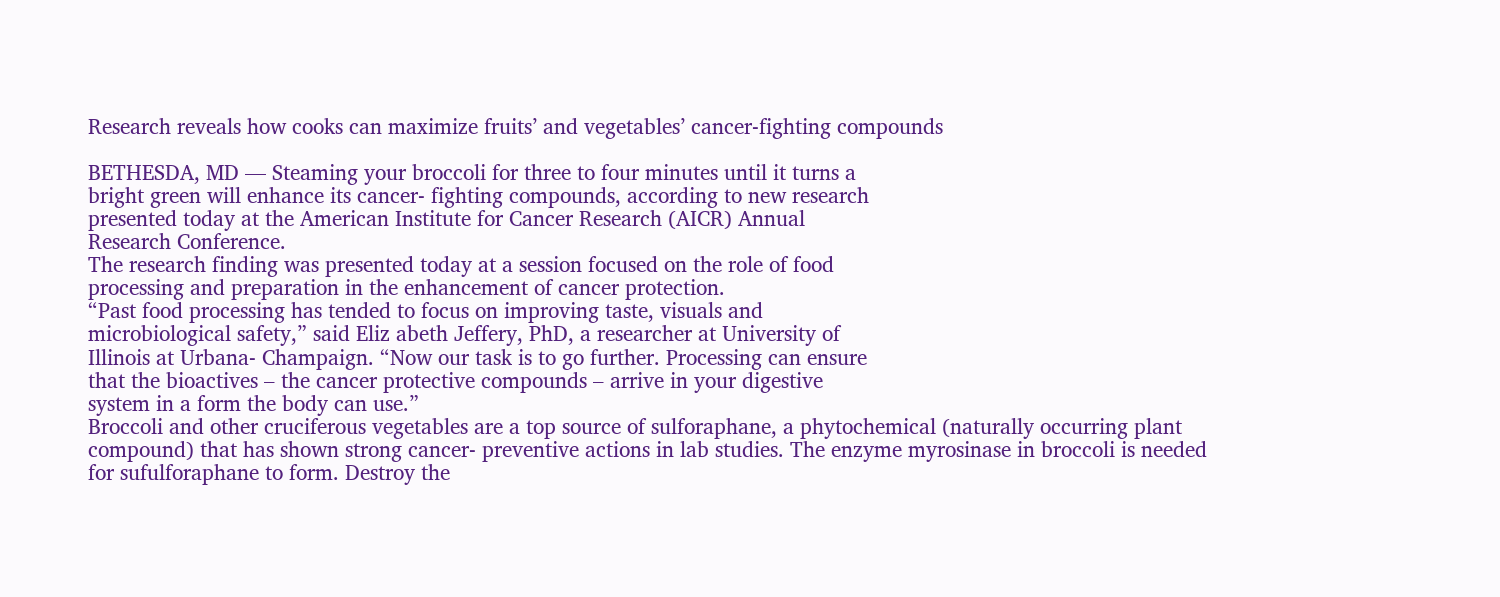Research reveals how cooks can maximize fruits’ and vegetables’ cancer-fighting compounds

BETHESDA, MD — Steaming your broccoli for three to four minutes until it turns a
bright green will enhance its cancer- fighting compounds, according to new research
presented today at the American Institute for Cancer Research (AICR) Annual
Research Conference.
The research finding was presented today at a session focused on the role of food
processing and preparation in the enhancement of cancer protection.
“Past food processing has tended to focus on improving taste, visuals and
microbiological safety,” said Eliz abeth Jeffery, PhD, a researcher at University of
Illinois at Urbana- Champaign. “Now our task is to go further. Processing can ensure
that the bioactives – the cancer protective compounds – arrive in your digestive
system in a form the body can use.”
Broccoli and other cruciferous vegetables are a top source of sulforaphane, a phytochemical (naturally occurring plant compound) that has shown strong cancer- preventive actions in lab studies. The enzyme myrosinase in broccoli is needed for sufulforaphane to form. Destroy the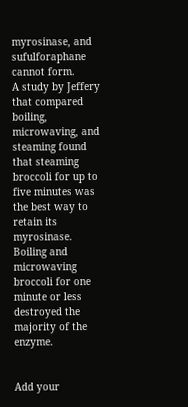myrosinase, and sufulforaphane cannot form.
A study by Jeffery that compared boiling, microwaving, and steaming found that steaming broccoli for up to five minutes was the best way to retain its myrosinase. Boiling and microwaving broccoli for one minute or less destroyed the majority of the enzyme.


Add your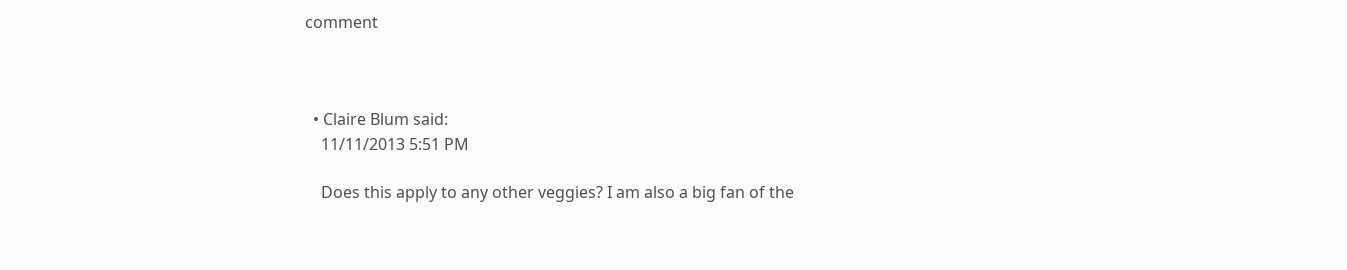comment



  • Claire Blum said:
    11/11/2013 5:51 PM

    Does this apply to any other veggies? I am also a big fan of the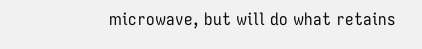microwave, but will do what retains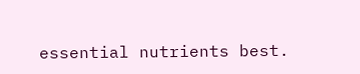essential nutrients best.